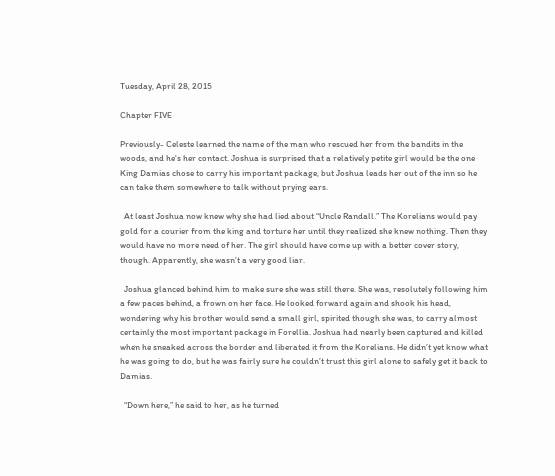Tuesday, April 28, 2015

Chapter FIVE

Previously- Celeste learned the name of the man who rescued her from the bandits in the woods, and he's her contact. Joshua is surprised that a relatively petite girl would be the one King Damias chose to carry his important package, but Joshua leads her out of the inn so he can take them somewhere to talk without prying ears.

  At least Joshua now knew why she had lied about “Uncle Randall.” The Korelians would pay gold for a courier from the king and torture her until they realized she knew nothing. Then they would have no more need of her. The girl should have come up with a better cover story, though. Apparently, she wasn’t a very good liar.

  Joshua glanced behind him to make sure she was still there. She was, resolutely following him a few paces behind, a frown on her face. He looked forward again and shook his head, wondering why his brother would send a small girl, spirited though she was, to carry almost certainly the most important package in Forellia. Joshua had nearly been captured and killed when he sneaked across the border and liberated it from the Korelians. He didn’t yet know what he was going to do, but he was fairly sure he couldn’t trust this girl alone to safely get it back to Damias.

  “Down here,” he said to her, as he turned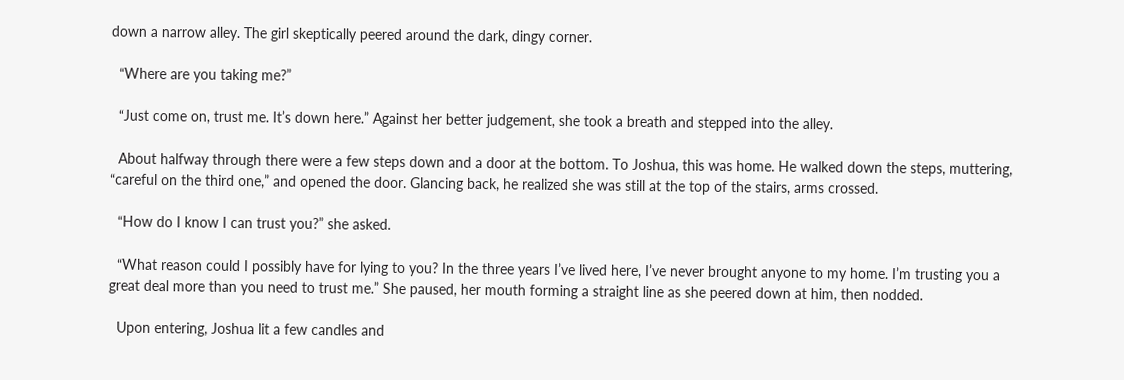down a narrow alley. The girl skeptically peered around the dark, dingy corner.

  “Where are you taking me?”

  “Just come on, trust me. It’s down here.” Against her better judgement, she took a breath and stepped into the alley.

  About halfway through there were a few steps down and a door at the bottom. To Joshua, this was home. He walked down the steps, muttering, “careful on the third one,” and opened the door. Glancing back, he realized she was still at the top of the stairs, arms crossed.

  “How do I know I can trust you?” she asked.

  “What reason could I possibly have for lying to you? In the three years I’ve lived here, I’ve never brought anyone to my home. I’m trusting you a great deal more than you need to trust me.” She paused, her mouth forming a straight line as she peered down at him, then nodded.

  Upon entering, Joshua lit a few candles and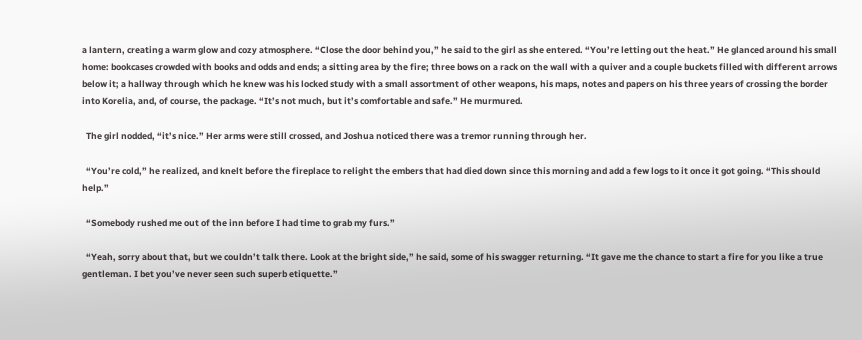a lantern, creating a warm glow and cozy atmosphere. “Close the door behind you,” he said to the girl as she entered. “You’re letting out the heat.” He glanced around his small home: bookcases crowded with books and odds and ends; a sitting area by the fire; three bows on a rack on the wall with a quiver and a couple buckets filled with different arrows below it; a hallway through which he knew was his locked study with a small assortment of other weapons, his maps, notes and papers on his three years of crossing the border into Korelia, and, of course, the package. “It’s not much, but it’s comfortable and safe.” He murmured.

  The girl nodded, “it’s nice.” Her arms were still crossed, and Joshua noticed there was a tremor running through her.

  “You’re cold,” he realized, and knelt before the fireplace to relight the embers that had died down since this morning and add a few logs to it once it got going. “This should help.”

  “Somebody rushed me out of the inn before I had time to grab my furs.”

  “Yeah, sorry about that, but we couldn’t talk there. Look at the bright side,” he said, some of his swagger returning. “It gave me the chance to start a fire for you like a true gentleman. I bet you’ve never seen such superb etiquette.”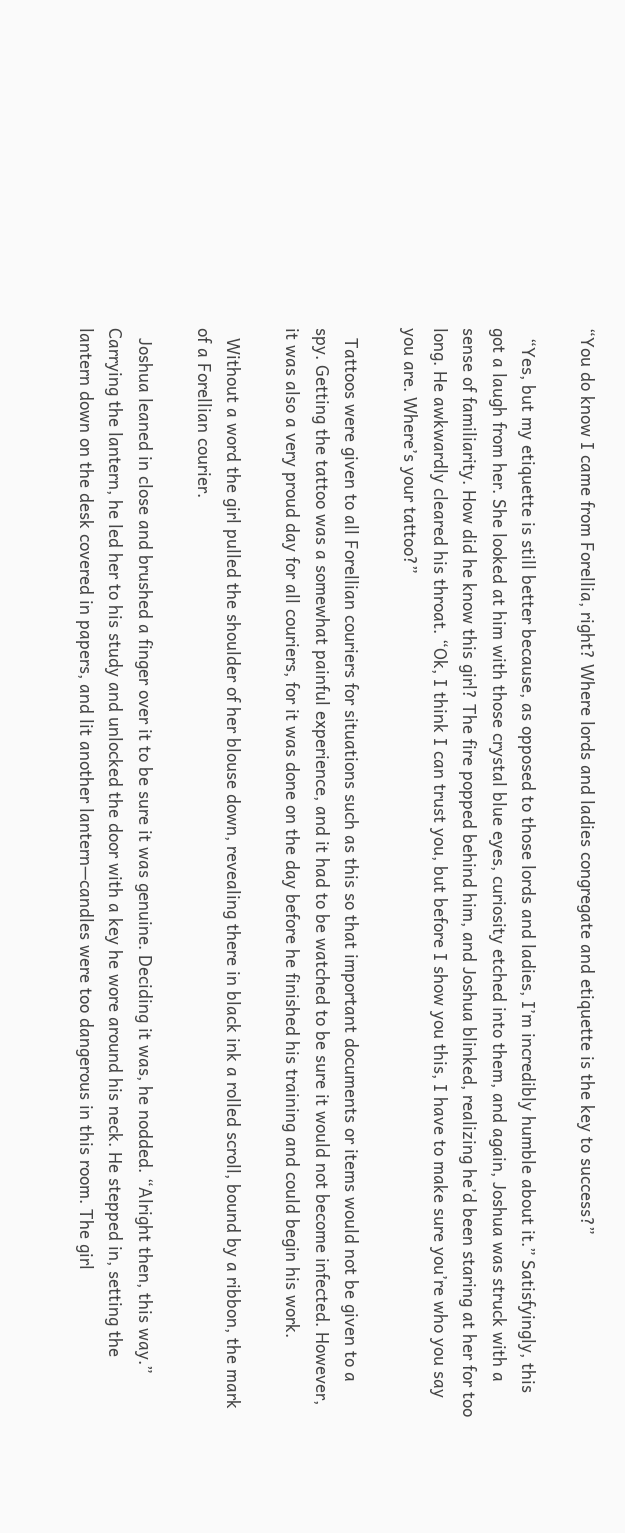“You do know I came from Forellia, right? Where lords and ladies congregate and etiquette is the key to success?”

  “Yes, but my etiquette is still better because, as opposed to those lords and ladies, I’m incredibly humble about it.” Satisfyingly, this got a laugh from her. She looked at him with those crystal blue eyes, curiosity etched into them, and again, Joshua was struck with a sense of familiarity. How did he know this girl? The fire popped behind him, and Joshua blinked, realizing he’d been staring at her for too long. He awkwardly cleared his throat. “Ok, I think I can trust you, but before I show you this, I have to make sure you’re who you say you are. Where’s your tattoo?”

  Tattoos were given to all Forellian couriers for situations such as this so that important documents or items would not be given to a spy. Getting the tattoo was a somewhat painful experience, and it had to be watched to be sure it would not become infected. However, it was also a very proud day for all couriers, for it was done on the day before he finished his training and could begin his work.

  Without a word the girl pulled the shoulder of her blouse down, revealing there in black ink a rolled scroll, bound by a ribbon, the mark of a Forellian courier.

  Joshua leaned in close and brushed a finger over it to be sure it was genuine. Deciding it was, he nodded. “Alright then, this way.” Carrying the lantern, he led her to his study and unlocked the door with a key he wore around his neck. He stepped in, setting the lantern down on the desk covered in papers, and lit another lantern—candles were too dangerous in this room. The girl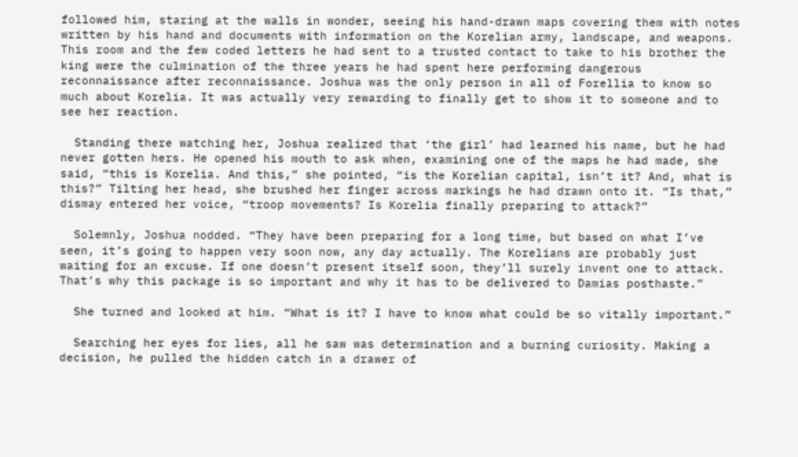followed him, staring at the walls in wonder, seeing his hand-drawn maps covering them with notes written by his hand and documents with information on the Korelian army, landscape, and weapons. This room and the few coded letters he had sent to a trusted contact to take to his brother the king were the culmination of the three years he had spent here performing dangerous reconnaissance after reconnaissance. Joshua was the only person in all of Forellia to know so much about Korelia. It was actually very rewarding to finally get to show it to someone and to see her reaction.

  Standing there watching her, Joshua realized that ‘the girl’ had learned his name, but he had never gotten hers. He opened his mouth to ask when, examining one of the maps he had made, she said, “this is Korelia. And this,” she pointed, “is the Korelian capital, isn’t it? And, what is this?” Tilting her head, she brushed her finger across markings he had drawn onto it. “Is that,” dismay entered her voice, “troop movements? Is Korelia finally preparing to attack?”

  Solemnly, Joshua nodded. “They have been preparing for a long time, but based on what I’ve seen, it’s going to happen very soon now, any day actually. The Korelians are probably just waiting for an excuse. If one doesn’t present itself soon, they’ll surely invent one to attack. That’s why this package is so important and why it has to be delivered to Damias posthaste.”

  She turned and looked at him. “What is it? I have to know what could be so vitally important.”

  Searching her eyes for lies, all he saw was determination and a burning curiosity. Making a decision, he pulled the hidden catch in a drawer of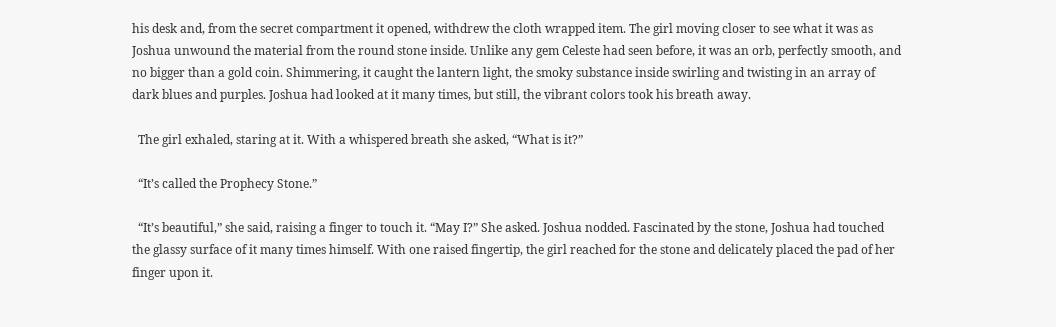his desk and, from the secret compartment it opened, withdrew the cloth wrapped item. The girl moving closer to see what it was as Joshua unwound the material from the round stone inside. Unlike any gem Celeste had seen before, it was an orb, perfectly smooth, and no bigger than a gold coin. Shimmering, it caught the lantern light, the smoky substance inside swirling and twisting in an array of dark blues and purples. Joshua had looked at it many times, but still, the vibrant colors took his breath away.

  The girl exhaled, staring at it. With a whispered breath she asked, “What is it?”

  “It’s called the Prophecy Stone.”

  “It’s beautiful,” she said, raising a finger to touch it. “May I?” She asked. Joshua nodded. Fascinated by the stone, Joshua had touched the glassy surface of it many times himself. With one raised fingertip, the girl reached for the stone and delicately placed the pad of her finger upon it.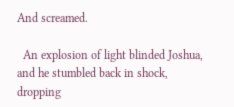And screamed.

  An explosion of light blinded Joshua, and he stumbled back in shock, dropping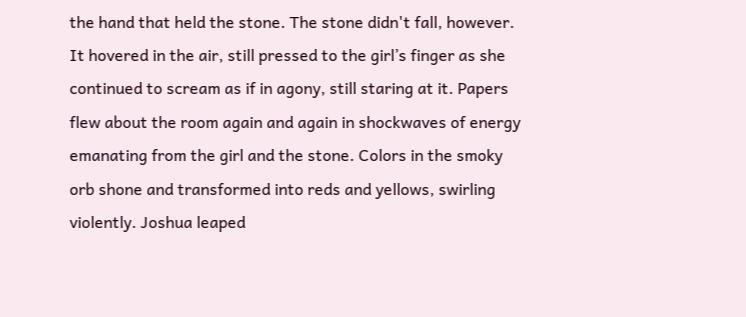the hand that held the stone. The stone didn't fall, however. It hovered in the air, still pressed to the girl’s finger as she continued to scream as if in agony, still staring at it. Papers flew about the room again and again in shockwaves of energy emanating from the girl and the stone. Colors in the smoky orb shone and transformed into reds and yellows, swirling violently. Joshua leaped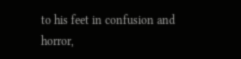to his feet in confusion and horror,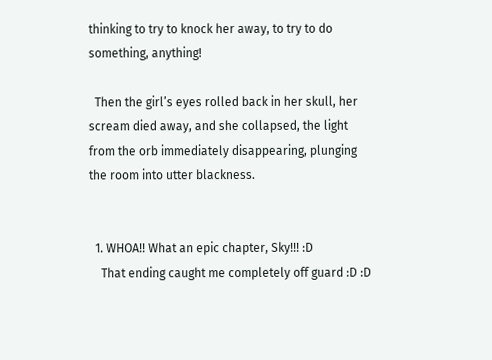thinking to try to knock her away, to try to do something, anything!

  Then the girl’s eyes rolled back in her skull, her scream died away, and she collapsed, the light from the orb immediately disappearing, plunging the room into utter blackness.


  1. WHOA!! What an epic chapter, Sky!!! :D
    That ending caught me completely off guard :D :D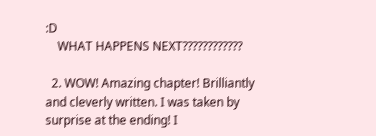:D
    WHAT HAPPENS NEXT????????????

  2. WOW! Amazing chapter! Brilliantly and cleverly written. I was taken by surprise at the ending! I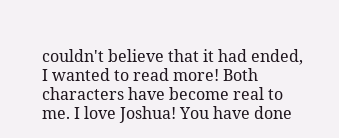couldn't believe that it had ended, I wanted to read more! Both characters have become real to me. I love Joshua! You have done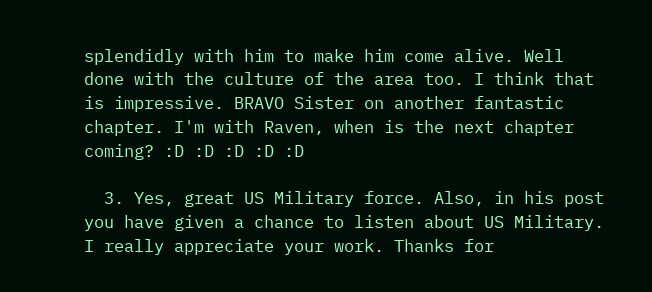splendidly with him to make him come alive. Well done with the culture of the area too. I think that is impressive. BRAVO Sister on another fantastic chapter. I'm with Raven, when is the next chapter coming? :D :D :D :D :D

  3. Yes, great US Military force. Also, in his post you have given a chance to listen about US Military. I really appreciate your work. Thanks for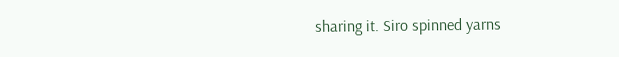sharing it. Siro spinned yarns